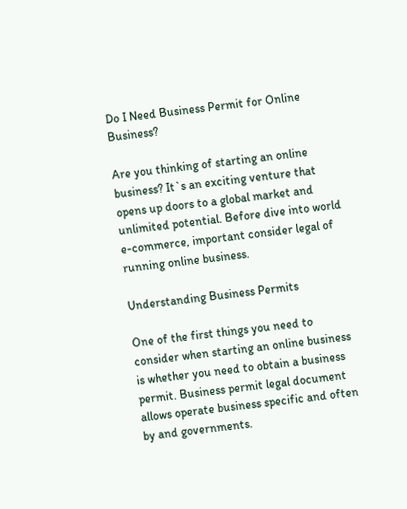Do I Need Business Permit for Online Business?

Are you thinking of starting an online business? It`s an exciting venture that opens up doors to a global market and unlimited potential. Before dive into world e-commerce, important consider legal of running online business.

Understanding Business Permits

One of the first things you need to consider when starting an online business is whether you need to obtain a business permit. Business permit legal document allows operate business specific and often by and governments.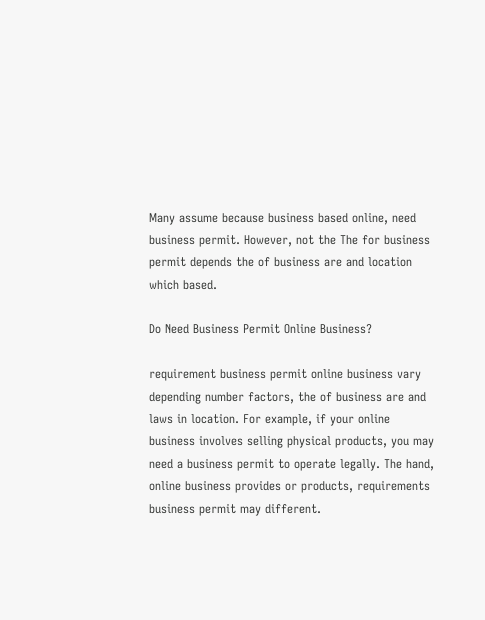Many assume because business based online, need business permit. However, not the The for business permit depends the of business are and location which based.

Do Need Business Permit Online Business?

requirement business permit online business vary depending number factors, the of business are and laws in location. For example, if your online business involves selling physical products, you may need a business permit to operate legally. The hand, online business provides or products, requirements business permit may different.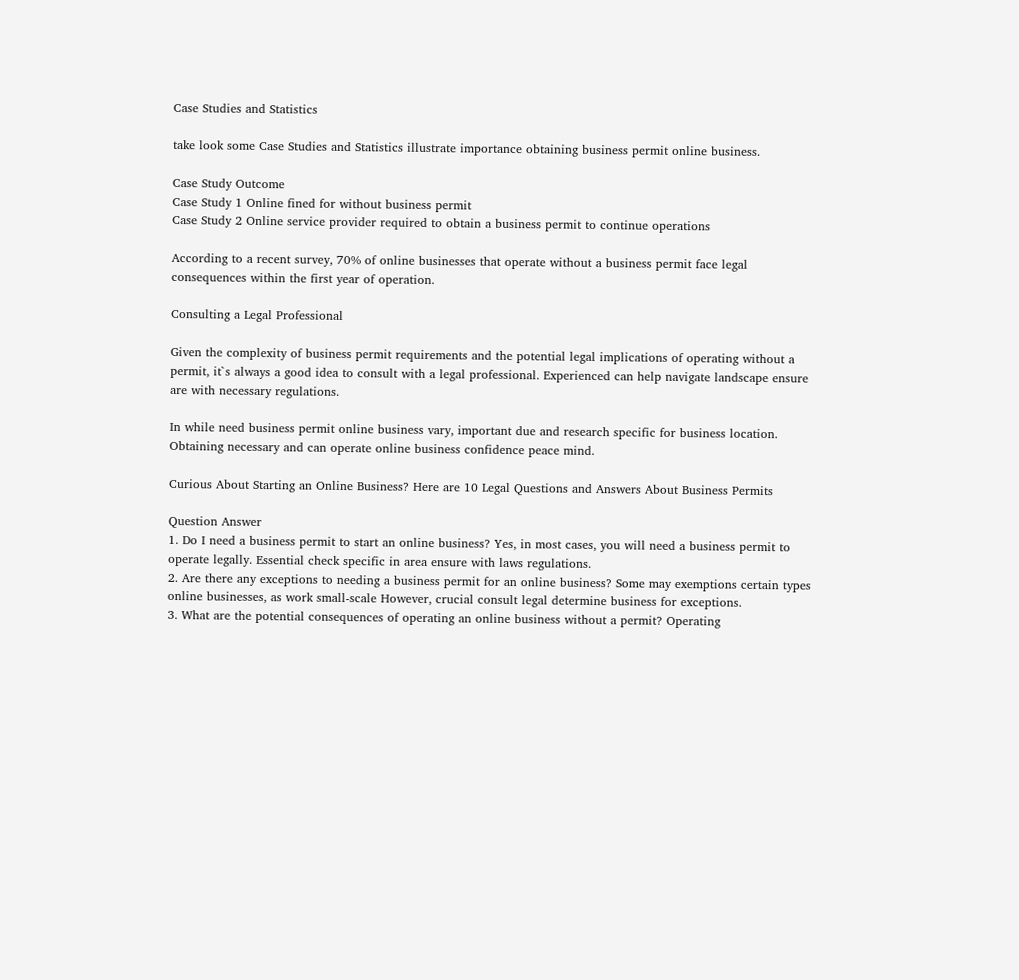Case Studies and Statistics

take look some Case Studies and Statistics illustrate importance obtaining business permit online business.

Case Study Outcome
Case Study 1 Online fined for without business permit
Case Study 2 Online service provider required to obtain a business permit to continue operations

According to a recent survey, 70% of online businesses that operate without a business permit face legal consequences within the first year of operation.

Consulting a Legal Professional

Given the complexity of business permit requirements and the potential legal implications of operating without a permit, it`s always a good idea to consult with a legal professional. Experienced can help navigate landscape ensure are with necessary regulations.

In while need business permit online business vary, important due and research specific for business location. Obtaining necessary and can operate online business confidence peace mind.

Curious About Starting an Online Business? Here are 10 Legal Questions and Answers About Business Permits

Question Answer
1. Do I need a business permit to start an online business? Yes, in most cases, you will need a business permit to operate legally. Essential check specific in area ensure with laws regulations.
2. Are there any exceptions to needing a business permit for an online business? Some may exemptions certain types online businesses, as work small-scale However, crucial consult legal determine business for exceptions.
3. What are the potential consequences of operating an online business without a permit? Operating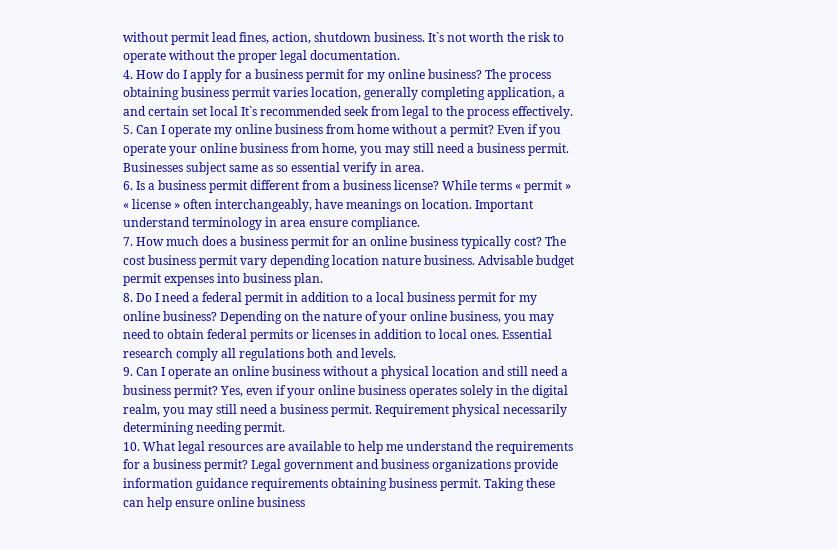without permit lead fines, action, shutdown business. It`s not worth the risk to operate without the proper legal documentation.
4. How do I apply for a business permit for my online business? The process obtaining business permit varies location, generally completing application, a and certain set local It`s recommended seek from legal to the process effectively.
5. Can I operate my online business from home without a permit? Even if you operate your online business from home, you may still need a business permit. Businesses subject same as so essential verify in area.
6. Is a business permit different from a business license? While terms « permit » « license » often interchangeably, have meanings on location. Important understand terminology in area ensure compliance.
7. How much does a business permit for an online business typically cost? The cost business permit vary depending location nature business. Advisable budget permit expenses into business plan.
8. Do I need a federal permit in addition to a local business permit for my online business? Depending on the nature of your online business, you may need to obtain federal permits or licenses in addition to local ones. Essential research comply all regulations both and levels.
9. Can I operate an online business without a physical location and still need a business permit? Yes, even if your online business operates solely in the digital realm, you may still need a business permit. Requirement physical necessarily determining needing permit.
10. What legal resources are available to help me understand the requirements for a business permit? Legal government and business organizations provide information guidance requirements obtaining business permit. Taking these can help ensure online business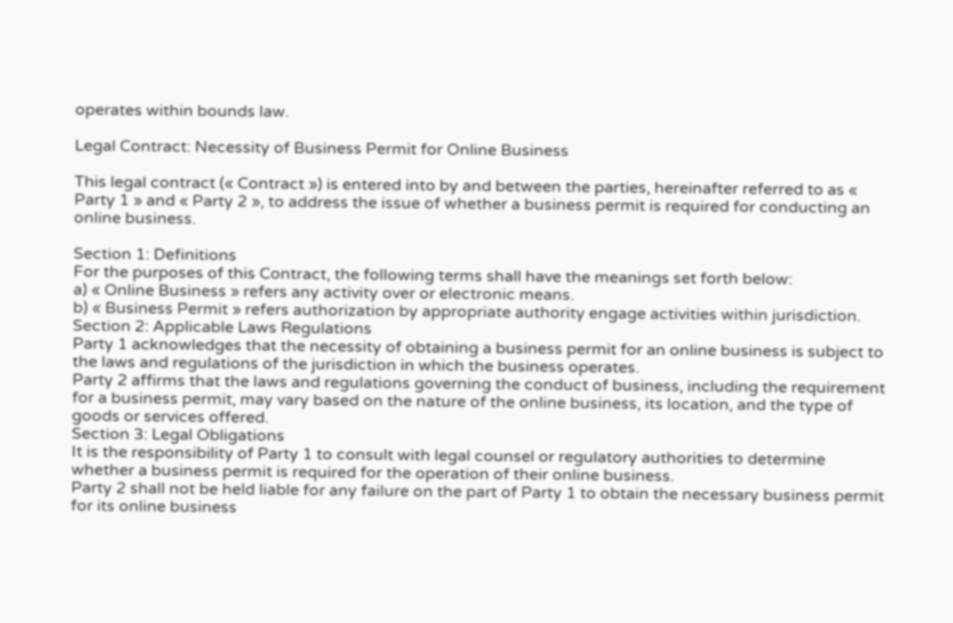operates within bounds law.

Legal Contract: Necessity of Business Permit for Online Business

This legal contract (« Contract ») is entered into by and between the parties, hereinafter referred to as « Party 1 » and « Party 2 », to address the issue of whether a business permit is required for conducting an online business.

Section 1: Definitions
For the purposes of this Contract, the following terms shall have the meanings set forth below:
a) « Online Business » refers any activity over or electronic means.
b) « Business Permit » refers authorization by appropriate authority engage activities within jurisdiction.
Section 2: Applicable Laws Regulations
Party 1 acknowledges that the necessity of obtaining a business permit for an online business is subject to the laws and regulations of the jurisdiction in which the business operates.
Party 2 affirms that the laws and regulations governing the conduct of business, including the requirement for a business permit, may vary based on the nature of the online business, its location, and the type of goods or services offered.
Section 3: Legal Obligations
It is the responsibility of Party 1 to consult with legal counsel or regulatory authorities to determine whether a business permit is required for the operation of their online business.
Party 2 shall not be held liable for any failure on the part of Party 1 to obtain the necessary business permit for its online business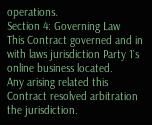operations.
Section 4: Governing Law
This Contract governed and in with laws jurisdiction Party 1`s online business located.
Any arising related this Contract resolved arbitration the jurisdiction.